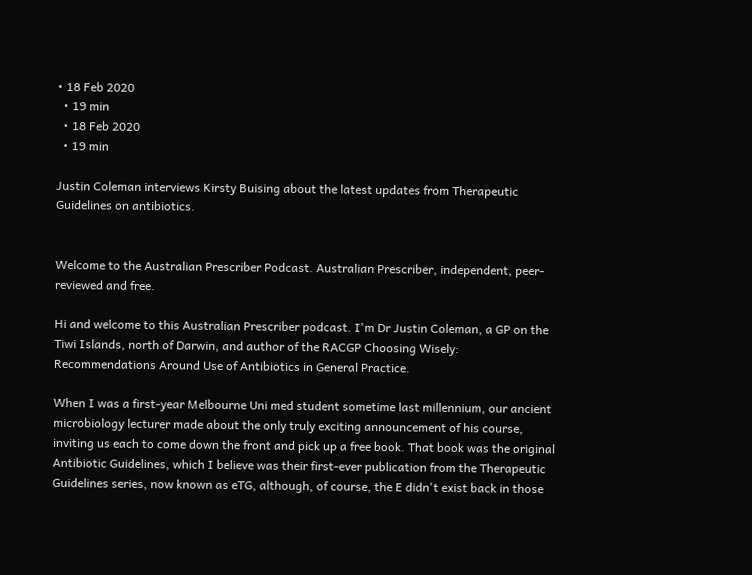• 18 Feb 2020
  • 19 min
  • 18 Feb 2020
  • 19 min

Justin Coleman interviews Kirsty Buising about the latest updates from Therapeutic Guidelines on antibiotics.


Welcome to the Australian Prescriber Podcast. Australian Prescriber, independent, peer-reviewed and free.

Hi and welcome to this Australian Prescriber podcast. I'm Dr Justin Coleman, a GP on the Tiwi Islands, north of Darwin, and author of the RACGP Choosing Wisely: Recommendations Around Use of Antibiotics in General Practice.

When I was a first-year Melbourne Uni med student sometime last millennium, our ancient microbiology lecturer made about the only truly exciting announcement of his course, inviting us each to come down the front and pick up a free book. That book was the original Antibiotic Guidelines, which I believe was their first-ever publication from the Therapeutic Guidelines series, now known as eTG, although, of course, the E didn't exist back in those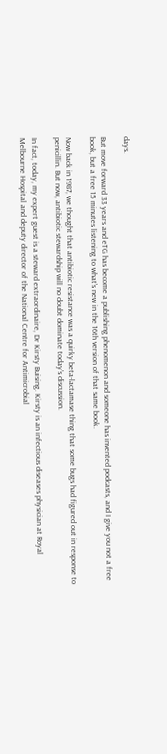days.

But move forward 33 years and eTG has become a publishing phenomenon and someone has invented podcasts, and I give you not a free book, but a free 15 minutes listening to what's new in the 16th version of that same book.

Now back in 1987, we thought that antibiotic resistance was a quirky beta-lactamase thing that some bugs had figured out in response to penicillin. But now, antibiotic stewardship will no doubt dominate today's discussion.

In fact, today, my expert guest is a steward extraordinaire, Dr Kirsty Buising. Kirsty is an infectious diseases physician at Royal Melbourne Hospital and deputy director of the National Centre for Antimicrobial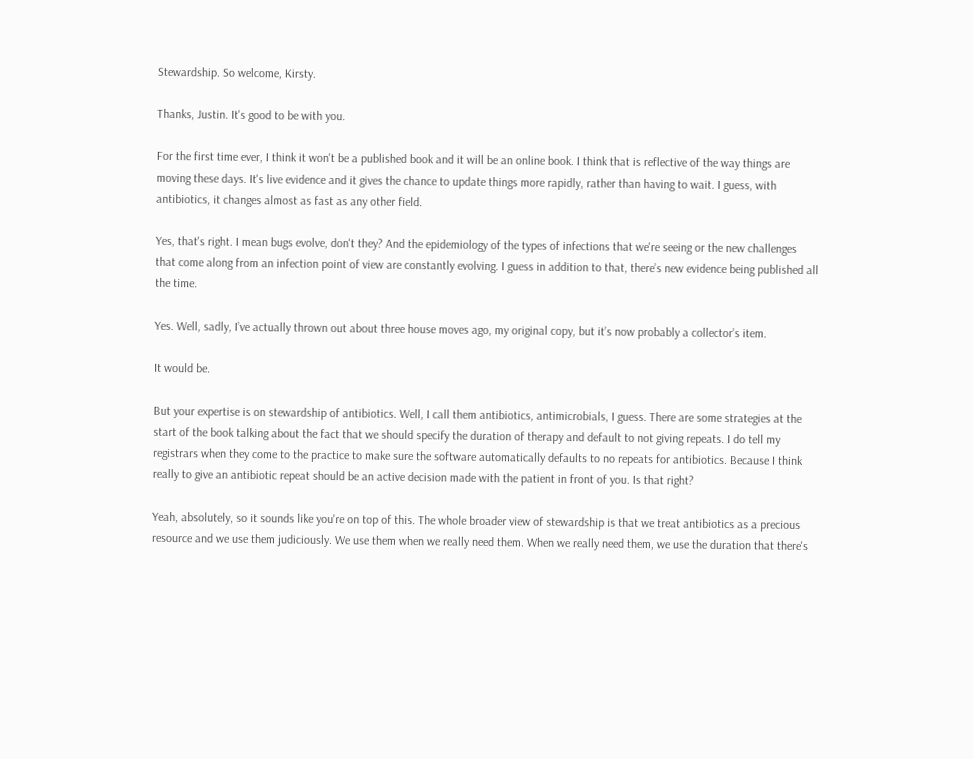Stewardship. So welcome, Kirsty.

Thanks, Justin. It's good to be with you.

For the first time ever, I think it won't be a published book and it will be an online book. I think that is reflective of the way things are moving these days. It's live evidence and it gives the chance to update things more rapidly, rather than having to wait. I guess, with antibiotics, it changes almost as fast as any other field.

Yes, that's right. I mean bugs evolve, don't they? And the epidemiology of the types of infections that we're seeing or the new challenges that come along from an infection point of view are constantly evolving. I guess in addition to that, there’s new evidence being published all the time.

Yes. Well, sadly, I’ve actually thrown out about three house moves ago, my original copy, but it’s now probably a collector’s item.

It would be.

But your expertise is on stewardship of antibiotics. Well, I call them antibiotics, antimicrobials, I guess. There are some strategies at the start of the book talking about the fact that we should specify the duration of therapy and default to not giving repeats. I do tell my registrars when they come to the practice to make sure the software automatically defaults to no repeats for antibiotics. Because I think really to give an antibiotic repeat should be an active decision made with the patient in front of you. Is that right?

Yeah, absolutely, so it sounds like you're on top of this. The whole broader view of stewardship is that we treat antibiotics as a precious resource and we use them judiciously. We use them when we really need them. When we really need them, we use the duration that there's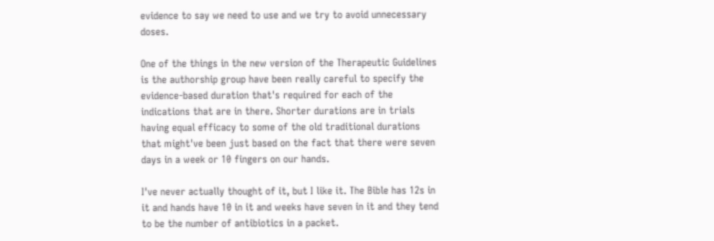evidence to say we need to use and we try to avoid unnecessary doses.

One of the things in the new version of the Therapeutic Guidelines is the authorship group have been really careful to specify the evidence-based duration that's required for each of the indications that are in there. Shorter durations are in trials having equal efficacy to some of the old traditional durations that might've been just based on the fact that there were seven days in a week or 10 fingers on our hands.

I've never actually thought of it, but I like it. The Bible has 12s in it and hands have 10 in it and weeks have seven in it and they tend to be the number of antibiotics in a packet.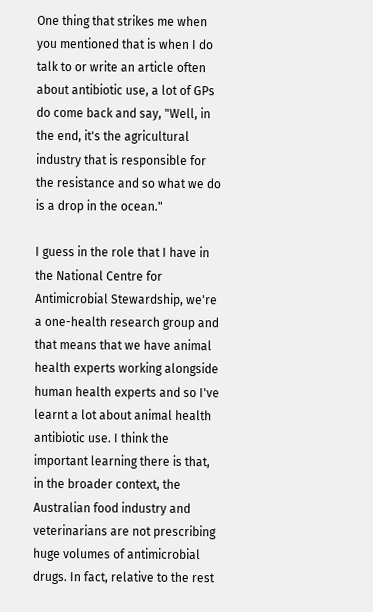One thing that strikes me when you mentioned that is when I do talk to or write an article often about antibiotic use, a lot of GPs do come back and say, "Well, in the end, it's the agricultural industry that is responsible for the resistance and so what we do is a drop in the ocean."

I guess in the role that I have in the National Centre for Antimicrobial Stewardship, we're a one-health research group and that means that we have animal health experts working alongside human health experts and so I've learnt a lot about animal health antibiotic use. I think the important learning there is that, in the broader context, the Australian food industry and veterinarians are not prescribing huge volumes of antimicrobial drugs. In fact, relative to the rest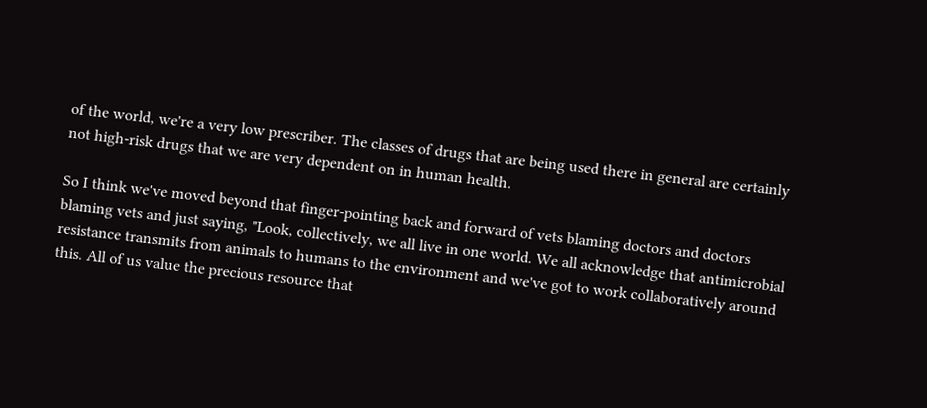of the world, we're a very low prescriber. The classes of drugs that are being used there in general are certainly not high-risk drugs that we are very dependent on in human health.

So I think we've moved beyond that finger-pointing back and forward of vets blaming doctors and doctors blaming vets and just saying, "Look, collectively, we all live in one world. We all acknowledge that antimicrobial resistance transmits from animals to humans to the environment and we've got to work collaboratively around this. All of us value the precious resource that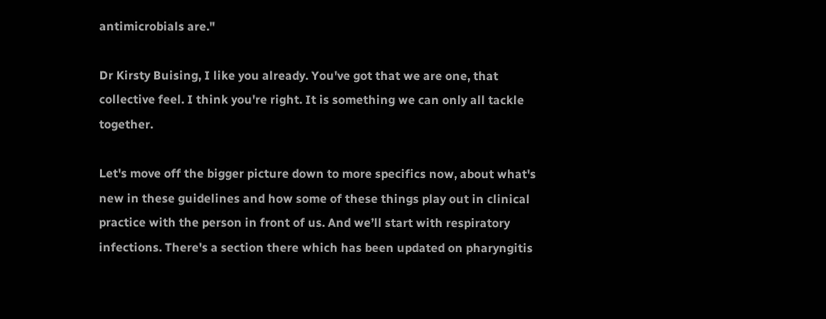antimicrobials are."

Dr Kirsty Buising, I like you already. You've got that we are one, that collective feel. I think you're right. It is something we can only all tackle together.

Let's move off the bigger picture down to more specifics now, about what's new in these guidelines and how some of these things play out in clinical practice with the person in front of us. And we’ll start with respiratory infections. There's a section there which has been updated on pharyngitis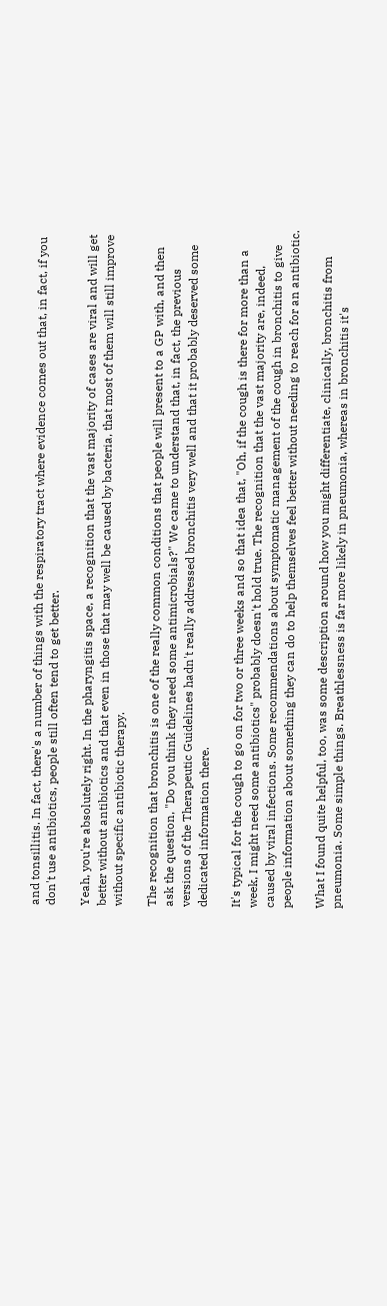and tonsillitis. In fact, there's a number of things with the respiratory tract where evidence comes out that, in fact, if you don't use antibiotics, people still often tend to get better.

Yeah, you're absolutely right. In the pharyngitis space, a recognition that the vast majority of cases are viral and will get better without antibiotics and that even in those that may well be caused by bacteria, that most of them will still improve without specific antibiotic therapy.

The recognition that bronchitis is one of the really common conditions that people will present to a GP with, and then ask the question, "Do you think they need some antimicrobials?" We came to understand that, in fact, the previous versions of the Therapeutic Guidelines hadn't really addressed bronchitis very well and that it probably deserved some dedicated information there.

It's typical for the cough to go on for two or three weeks and so that idea that, "Oh, if the cough is there for more than a week, I might need some antibiotics" probably doesn't hold true. The recognition that the vast majority are, indeed, caused by viral infections. Some recommendations about symptomatic management of the cough in bronchitis to give people information about something they can do to help themselves feel better without needing to reach for an antibiotic.

What I found quite helpful, too, was some description around how you might differentiate, clinically, bronchitis from pneumonia. Some simple things. Breathlessness is far more likely in pneumonia, whereas in bronchitis it's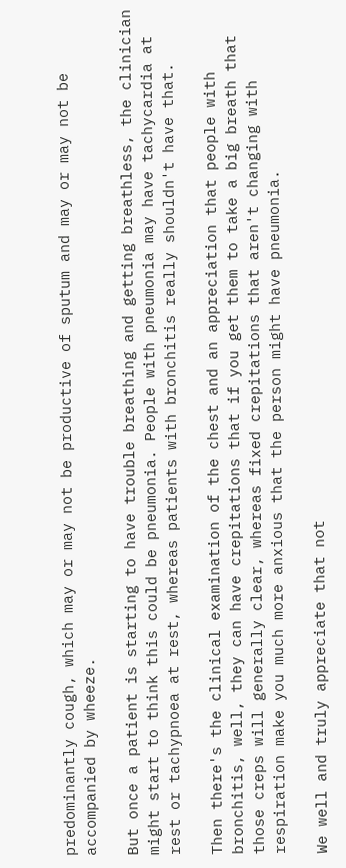predominantly cough, which may or may not be productive of sputum and may or may not be accompanied by wheeze.

But once a patient is starting to have trouble breathing and getting breathless, the clinician might start to think this could be pneumonia. People with pneumonia may have tachycardia at rest or tachypnoea at rest, whereas patients with bronchitis really shouldn't have that.

Then there's the clinical examination of the chest and an appreciation that people with bronchitis, well, they can have crepitations that if you get them to take a big breath that those creps will generally clear, whereas fixed crepitations that aren't changing with respiration make you much more anxious that the person might have pneumonia.

We well and truly appreciate that not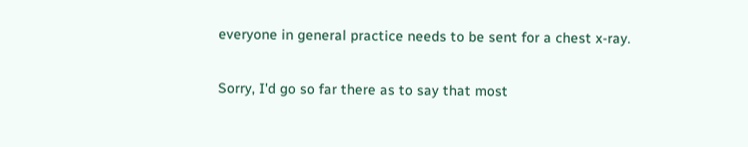everyone in general practice needs to be sent for a chest x-ray.

Sorry, I'd go so far there as to say that most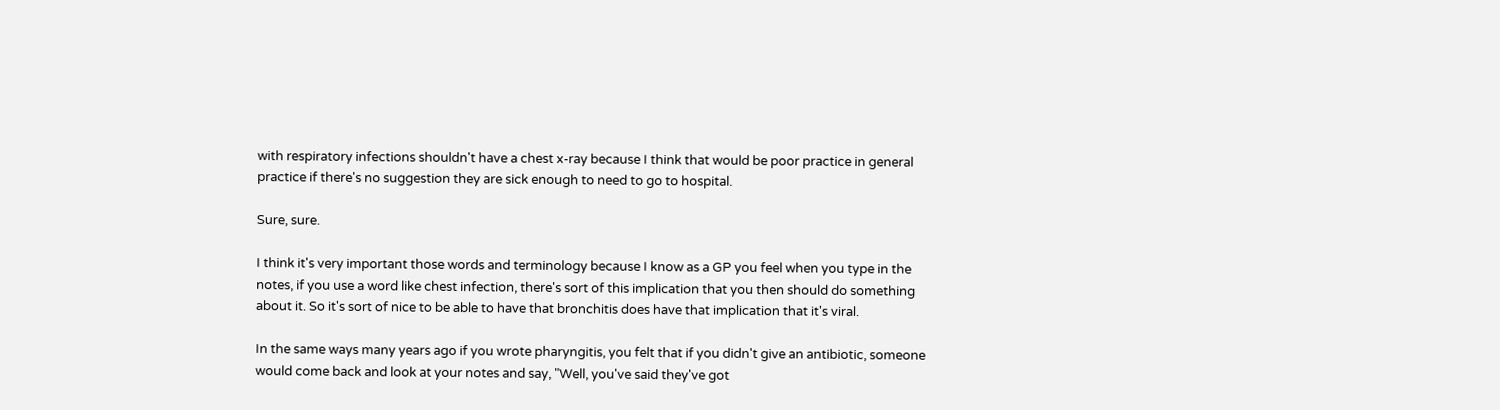with respiratory infections shouldn't have a chest x-ray because I think that would be poor practice in general practice if there's no suggestion they are sick enough to need to go to hospital.

Sure, sure.

I think it's very important those words and terminology because I know as a GP you feel when you type in the notes, if you use a word like chest infection, there's sort of this implication that you then should do something about it. So it's sort of nice to be able to have that bronchitis does have that implication that it's viral.

In the same ways many years ago if you wrote pharyngitis, you felt that if you didn't give an antibiotic, someone would come back and look at your notes and say, "Well, you've said they've got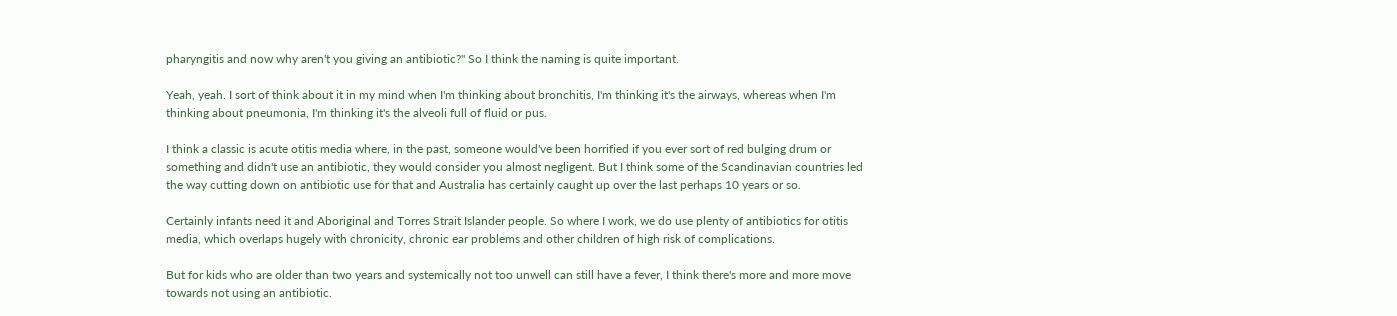pharyngitis and now why aren't you giving an antibiotic?" So I think the naming is quite important.

Yeah, yeah. I sort of think about it in my mind when I'm thinking about bronchitis, I'm thinking it's the airways, whereas when I'm thinking about pneumonia, I'm thinking it's the alveoli full of fluid or pus.

I think a classic is acute otitis media where, in the past, someone would've been horrified if you ever sort of red bulging drum or something and didn't use an antibiotic, they would consider you almost negligent. But I think some of the Scandinavian countries led the way cutting down on antibiotic use for that and Australia has certainly caught up over the last perhaps 10 years or so.

Certainly infants need it and Aboriginal and Torres Strait Islander people. So where I work, we do use plenty of antibiotics for otitis media, which overlaps hugely with chronicity, chronic ear problems and other children of high risk of complications.

But for kids who are older than two years and systemically not too unwell can still have a fever, I think there's more and more move towards not using an antibiotic.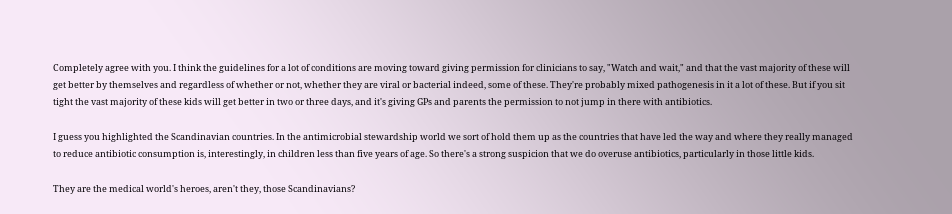Completely agree with you. I think the guidelines for a lot of conditions are moving toward giving permission for clinicians to say, "Watch and wait," and that the vast majority of these will get better by themselves and regardless of whether or not, whether they are viral or bacterial indeed, some of these. They're probably mixed pathogenesis in it a lot of these. But if you sit tight the vast majority of these kids will get better in two or three days, and it's giving GPs and parents the permission to not jump in there with antibiotics.

I guess you highlighted the Scandinavian countries. In the antimicrobial stewardship world we sort of hold them up as the countries that have led the way and where they really managed to reduce antibiotic consumption is, interestingly, in children less than five years of age. So there's a strong suspicion that we do overuse antibiotics, particularly in those little kids.

They are the medical world's heroes, aren't they, those Scandinavians?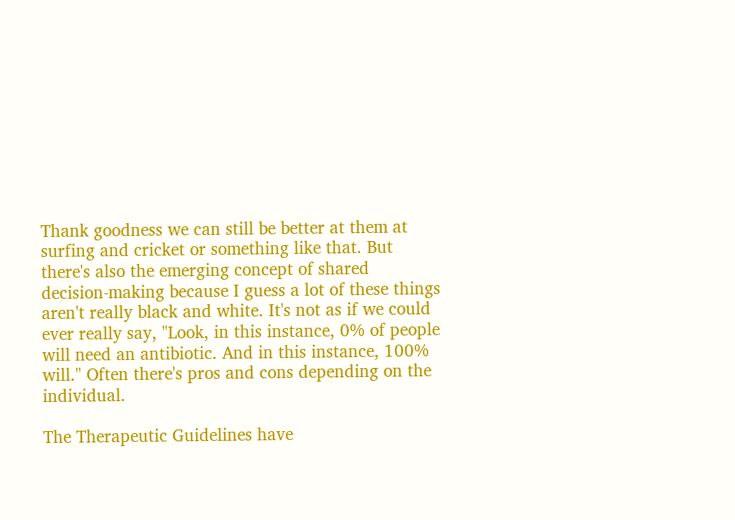Thank goodness we can still be better at them at surfing and cricket or something like that. But there's also the emerging concept of shared decision-making because I guess a lot of these things aren't really black and white. It's not as if we could ever really say, "Look, in this instance, 0% of people will need an antibiotic. And in this instance, 100% will." Often there's pros and cons depending on the individual.

The Therapeutic Guidelines have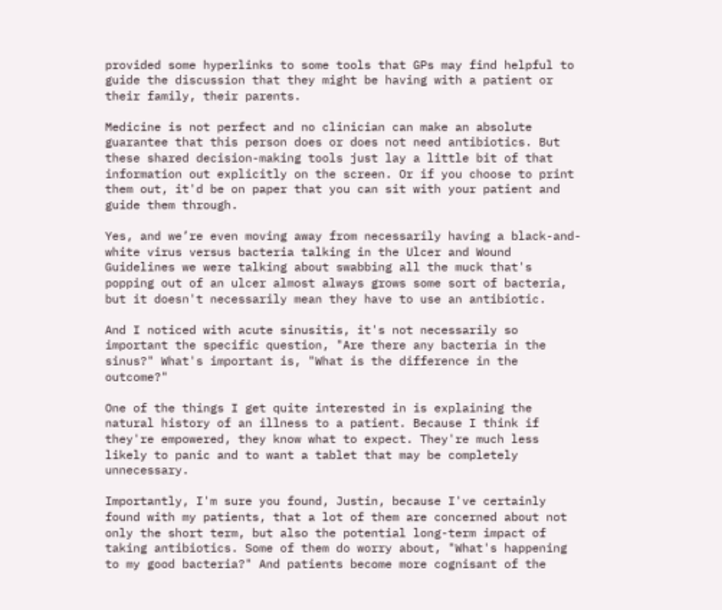provided some hyperlinks to some tools that GPs may find helpful to guide the discussion that they might be having with a patient or their family, their parents.

Medicine is not perfect and no clinician can make an absolute guarantee that this person does or does not need antibiotics. But these shared decision-making tools just lay a little bit of that information out explicitly on the screen. Or if you choose to print them out, it'd be on paper that you can sit with your patient and guide them through.

Yes, and we’re even moving away from necessarily having a black-and-white virus versus bacteria talking in the Ulcer and Wound Guidelines we were talking about swabbing all the muck that's popping out of an ulcer almost always grows some sort of bacteria, but it doesn't necessarily mean they have to use an antibiotic.

And I noticed with acute sinusitis, it's not necessarily so important the specific question, "Are there any bacteria in the sinus?" What's important is, "What is the difference in the outcome?"

One of the things I get quite interested in is explaining the natural history of an illness to a patient. Because I think if they're empowered, they know what to expect. They're much less likely to panic and to want a tablet that may be completely unnecessary.

Importantly, I'm sure you found, Justin, because I've certainly found with my patients, that a lot of them are concerned about not only the short term, but also the potential long-term impact of taking antibiotics. Some of them do worry about, "What's happening to my good bacteria?" And patients become more cognisant of the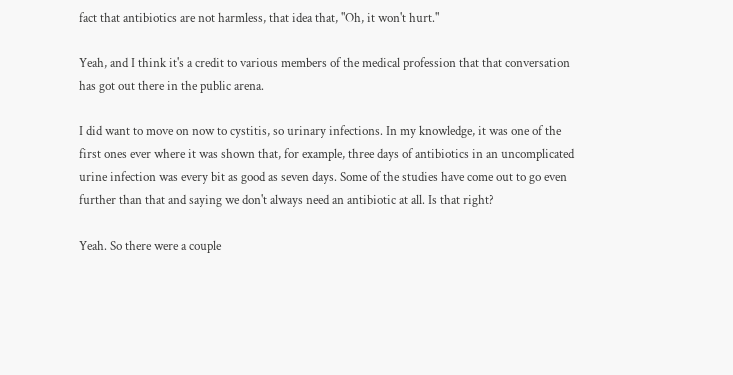fact that antibiotics are not harmless, that idea that, "Oh, it won't hurt."

Yeah, and I think it's a credit to various members of the medical profession that that conversation has got out there in the public arena.

I did want to move on now to cystitis, so urinary infections. In my knowledge, it was one of the first ones ever where it was shown that, for example, three days of antibiotics in an uncomplicated urine infection was every bit as good as seven days. Some of the studies have come out to go even further than that and saying we don't always need an antibiotic at all. Is that right?

Yeah. So there were a couple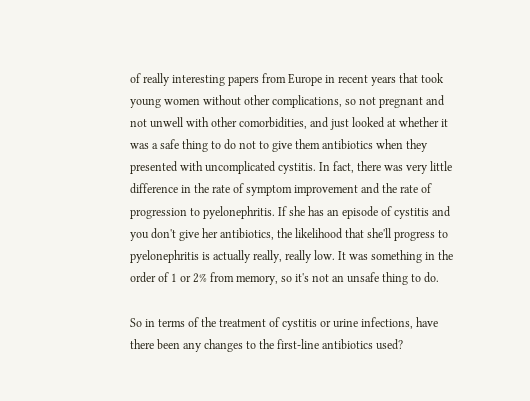of really interesting papers from Europe in recent years that took young women without other complications, so not pregnant and not unwell with other comorbidities, and just looked at whether it was a safe thing to do not to give them antibiotics when they presented with uncomplicated cystitis. In fact, there was very little difference in the rate of symptom improvement and the rate of progression to pyelonephritis. If she has an episode of cystitis and you don't give her antibiotics, the likelihood that she'll progress to pyelonephritis is actually really, really low. It was something in the order of 1 or 2% from memory, so it's not an unsafe thing to do.

So in terms of the treatment of cystitis or urine infections, have there been any changes to the first-line antibiotics used?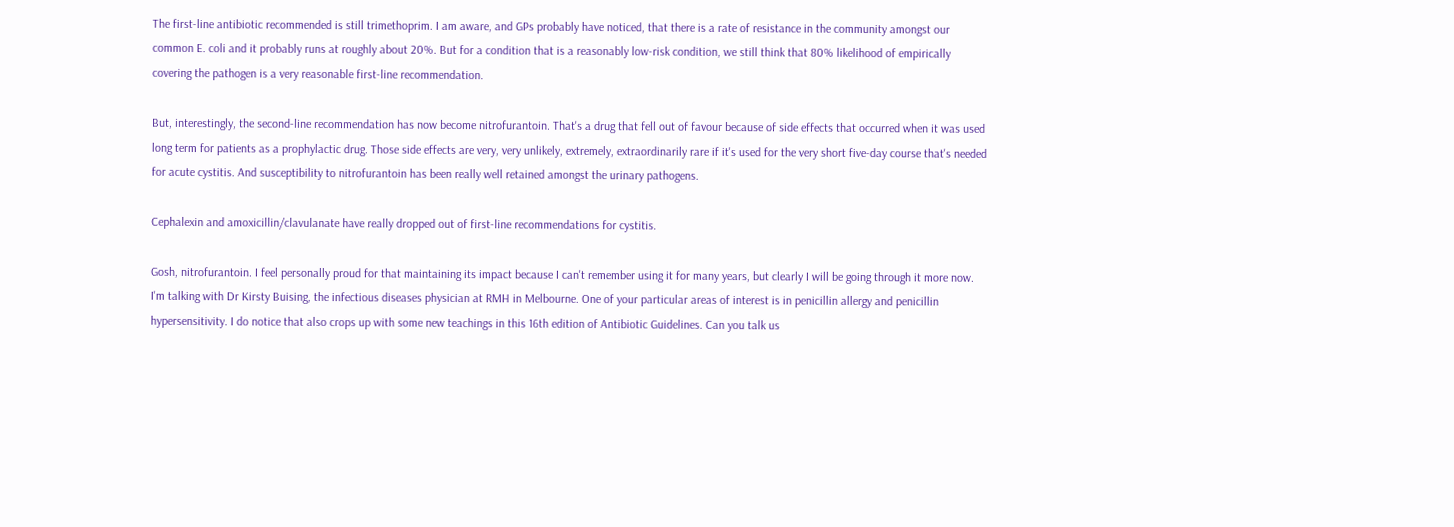The first-line antibiotic recommended is still trimethoprim. I am aware, and GPs probably have noticed, that there is a rate of resistance in the community amongst our common E. coli and it probably runs at roughly about 20%. But for a condition that is a reasonably low-risk condition, we still think that 80% likelihood of empirically covering the pathogen is a very reasonable first-line recommendation.

But, interestingly, the second-line recommendation has now become nitrofurantoin. That's a drug that fell out of favour because of side effects that occurred when it was used long term for patients as a prophylactic drug. Those side effects are very, very unlikely, extremely, extraordinarily rare if it's used for the very short five-day course that's needed for acute cystitis. And susceptibility to nitrofurantoin has been really well retained amongst the urinary pathogens.

Cephalexin and amoxicillin/clavulanate have really dropped out of first-line recommendations for cystitis.

Gosh, nitrofurantoin. I feel personally proud for that maintaining its impact because I can't remember using it for many years, but clearly I will be going through it more now. I'm talking with Dr Kirsty Buising, the infectious diseases physician at RMH in Melbourne. One of your particular areas of interest is in penicillin allergy and penicillin hypersensitivity. I do notice that also crops up with some new teachings in this 16th edition of Antibiotic Guidelines. Can you talk us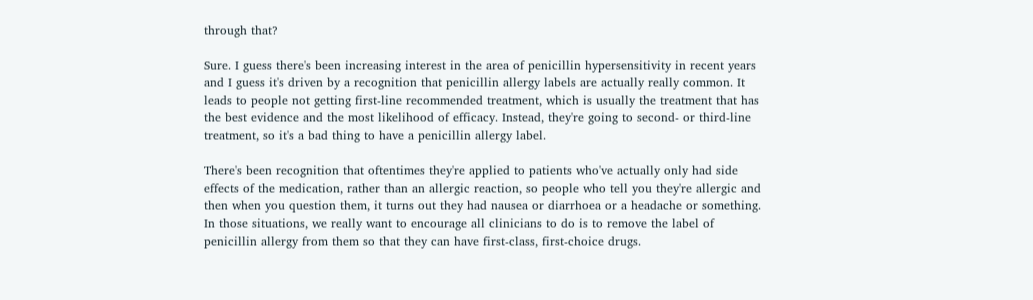through that?

Sure. I guess there's been increasing interest in the area of penicillin hypersensitivity in recent years and I guess it's driven by a recognition that penicillin allergy labels are actually really common. It leads to people not getting first-line recommended treatment, which is usually the treatment that has the best evidence and the most likelihood of efficacy. Instead, they're going to second- or third-line treatment, so it's a bad thing to have a penicillin allergy label.

There's been recognition that oftentimes they're applied to patients who've actually only had side effects of the medication, rather than an allergic reaction, so people who tell you they're allergic and then when you question them, it turns out they had nausea or diarrhoea or a headache or something. In those situations, we really want to encourage all clinicians to do is to remove the label of penicillin allergy from them so that they can have first-class, first-choice drugs.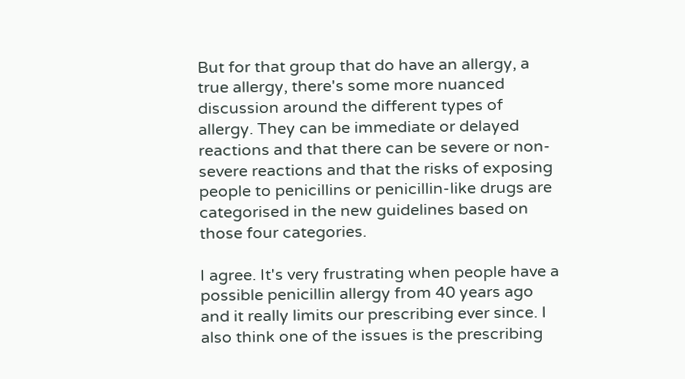But for that group that do have an allergy, a true allergy, there's some more nuanced discussion around the different types of allergy. They can be immediate or delayed reactions and that there can be severe or non-severe reactions and that the risks of exposing people to penicillins or penicillin-like drugs are categorised in the new guidelines based on those four categories.

I agree. It's very frustrating when people have a possible penicillin allergy from 40 years ago and it really limits our prescribing ever since. I also think one of the issues is the prescribing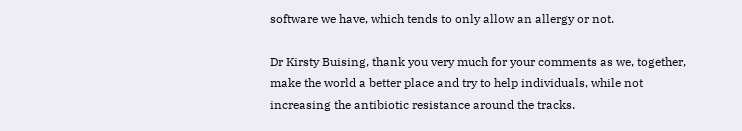software we have, which tends to only allow an allergy or not.

Dr Kirsty Buising, thank you very much for your comments as we, together, make the world a better place and try to help individuals, while not increasing the antibiotic resistance around the tracks.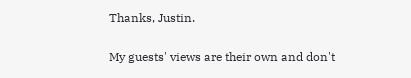Thanks, Justin.


My guests' views are their own and don't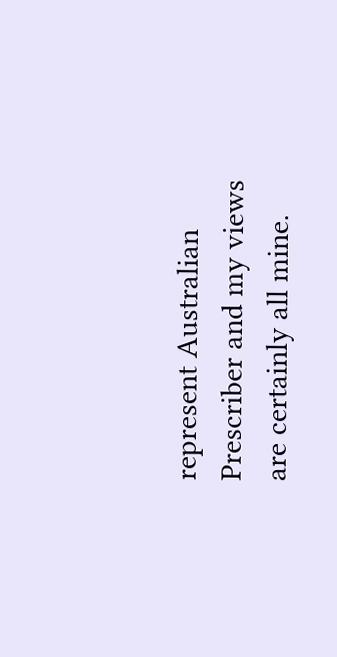represent Australian Prescriber and my views are certainly all mine.